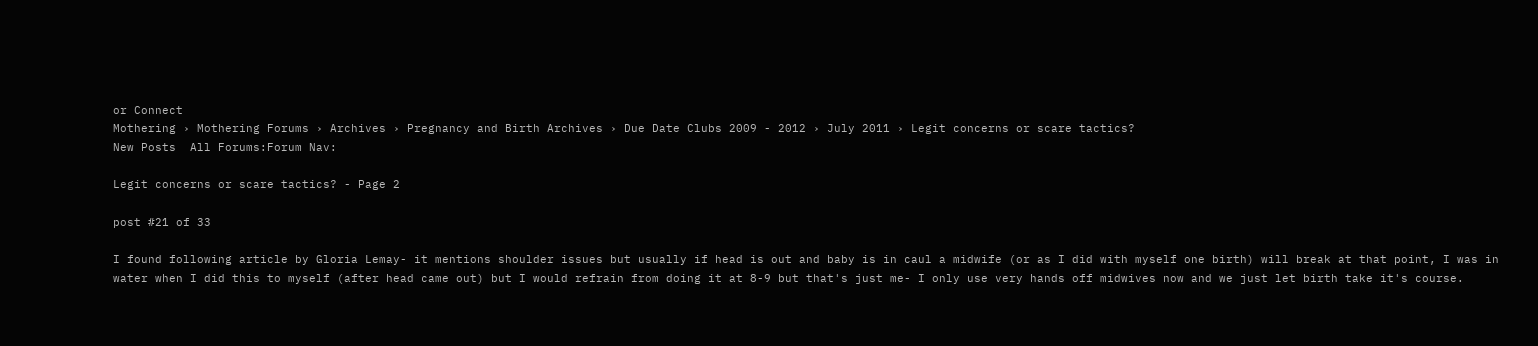or Connect
Mothering › Mothering Forums › Archives › Pregnancy and Birth Archives › Due Date Clubs 2009 - 2012 › July 2011 › Legit concerns or scare tactics?
New Posts  All Forums:Forum Nav:

Legit concerns or scare tactics? - Page 2

post #21 of 33

I found following article by Gloria Lemay- it mentions shoulder issues but usually if head is out and baby is in caul a midwife (or as I did with myself one birth) will break at that point, I was in water when I did this to myself (after head came out) but I would refrain from doing it at 8-9 but that's just me- I only use very hands off midwives now and we just let birth take it's course.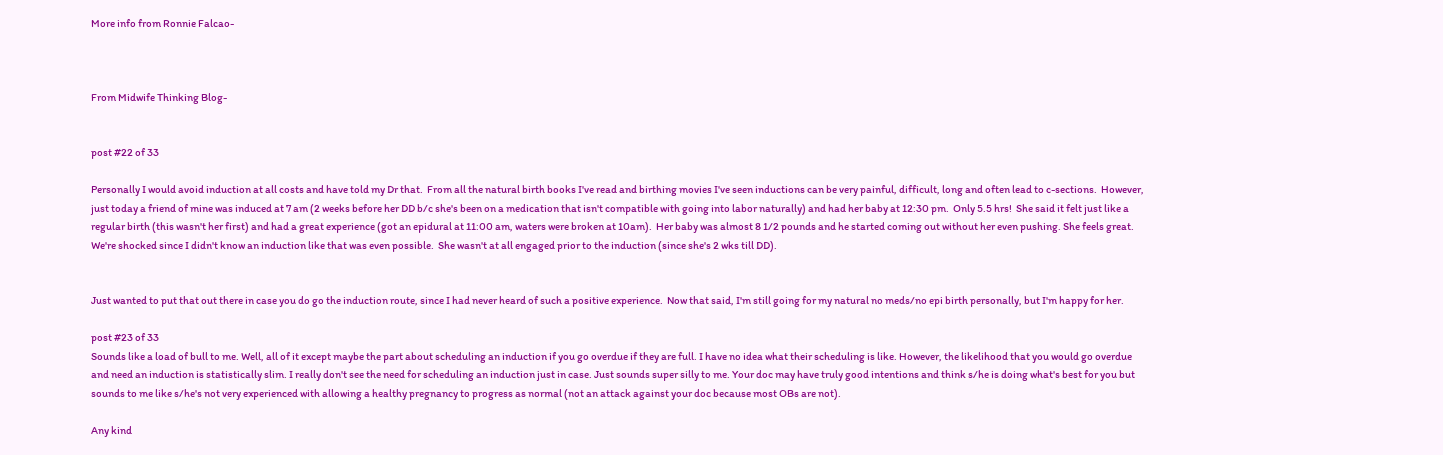More info from Ronnie Falcao-



From Midwife Thinking Blog-


post #22 of 33

Personally I would avoid induction at all costs and have told my Dr that.  From all the natural birth books I've read and birthing movies I've seen inductions can be very painful, difficult, long and often lead to c-sections.  However, just today a friend of mine was induced at 7 am (2 weeks before her DD b/c she's been on a medication that isn't compatible with going into labor naturally) and had her baby at 12:30 pm.  Only 5.5 hrs!  She said it felt just like a regular birth (this wasn't her first) and had a great experience (got an epidural at 11:00 am, waters were broken at 10am).  Her baby was almost 8 1/2 pounds and he started coming out without her even pushing. She feels great.  We're shocked since I didn't know an induction like that was even possible.  She wasn't at all engaged prior to the induction (since she's 2 wks till DD).


Just wanted to put that out there in case you do go the induction route, since I had never heard of such a positive experience.  Now that said, I'm still going for my natural no meds/no epi birth personally, but I'm happy for her.

post #23 of 33
Sounds like a load of bull to me. Well, all of it except maybe the part about scheduling an induction if you go overdue if they are full. I have no idea what their scheduling is like. However, the likelihood that you would go overdue and need an induction is statistically slim. I really don't see the need for scheduling an induction just in case. Just sounds super silly to me. Your doc may have truly good intentions and think s/he is doing what's best for you but sounds to me like s/he's not very experienced with allowing a healthy pregnancy to progress as normal (not an attack against your doc because most OBs are not).

Any kind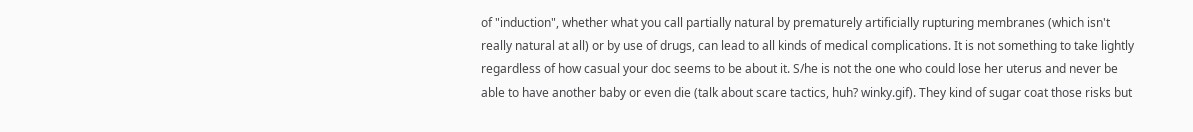of "induction", whether what you call partially natural by prematurely artificially rupturing membranes (which isn't really natural at all) or by use of drugs, can lead to all kinds of medical complications. It is not something to take lightly regardless of how casual your doc seems to be about it. S/he is not the one who could lose her uterus and never be able to have another baby or even die (talk about scare tactics, huh? winky.gif). They kind of sugar coat those risks but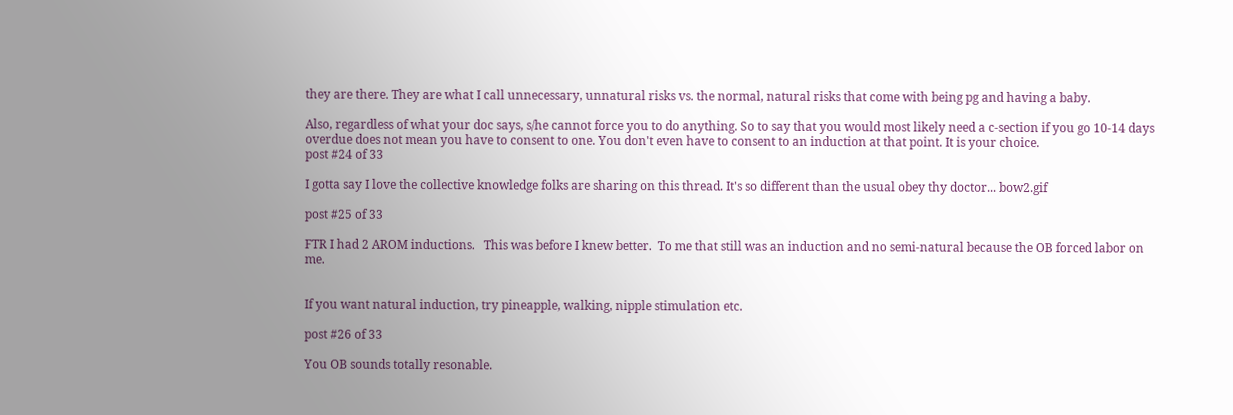they are there. They are what I call unnecessary, unnatural risks vs. the normal, natural risks that come with being pg and having a baby.

Also, regardless of what your doc says, s/he cannot force you to do anything. So to say that you would most likely need a c-section if you go 10-14 days overdue does not mean you have to consent to one. You don't even have to consent to an induction at that point. It is your choice.
post #24 of 33

I gotta say I love the collective knowledge folks are sharing on this thread. It's so different than the usual obey thy doctor... bow2.gif

post #25 of 33

FTR I had 2 AROM inductions.   This was before I knew better.  To me that still was an induction and no semi-natural because the OB forced labor on me.


If you want natural induction, try pineapple, walking, nipple stimulation etc.

post #26 of 33

You OB sounds totally resonable.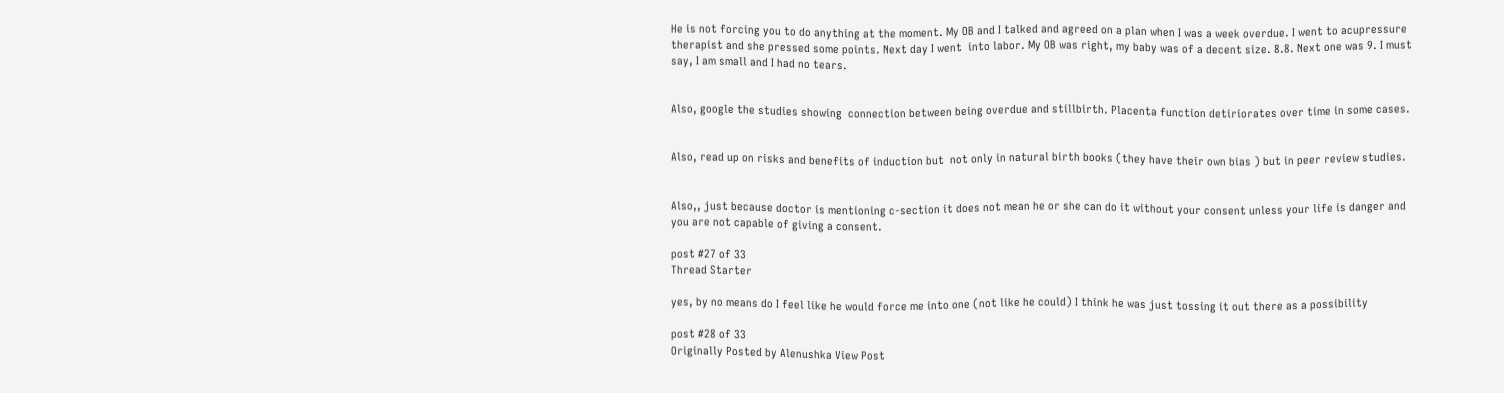He is not forcing you to do anything at the moment. My OB and I talked and agreed on a plan when I was a week overdue. I went to acupressure therapist and she pressed some points. Next day I went  into labor. My OB was right, my baby was of a decent size. 8.8. Next one was 9. I must say, I am small and I had no tears.


Also, google the studies showing  connection between being overdue and stillbirth. Placenta function detiriorates over time in some cases.


Also, read up on risks and benefits of induction but  not only in natural birth books (they have their own bias ) but in peer review studies.


Also,, just because doctor is mentioning c-section it does not mean he or she can do it without your consent unless your life is danger and you are not capable of giving a consent.

post #27 of 33
Thread Starter

yes, by no means do I feel like he would force me into one (not like he could) I think he was just tossing it out there as a possibility

post #28 of 33
Originally Posted by Alenushka View Post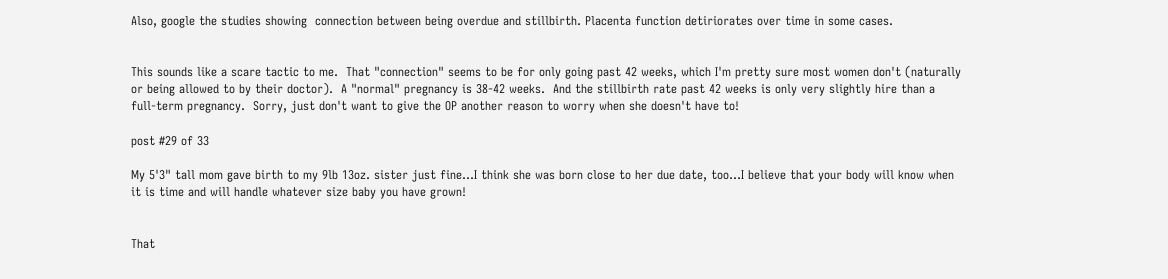Also, google the studies showing  connection between being overdue and stillbirth. Placenta function detiriorates over time in some cases.


This sounds like a scare tactic to me.  That "connection" seems to be for only going past 42 weeks, which I'm pretty sure most women don't (naturally or being allowed to by their doctor).  A "normal" pregnancy is 38-42 weeks.  And the stillbirth rate past 42 weeks is only very slightly hire than a full-term pregnancy.  Sorry, just don't want to give the OP another reason to worry when she doesn't have to!

post #29 of 33

My 5'3" tall mom gave birth to my 9lb 13oz. sister just fine...I think she was born close to her due date, too...I believe that your body will know when it is time and will handle whatever size baby you have grown!


That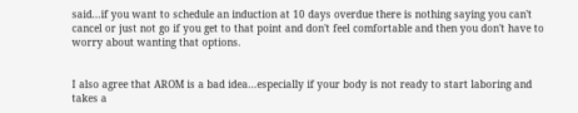said...if you want to schedule an induction at 10 days overdue there is nothing saying you can't cancel or just not go if you get to that point and don't feel comfortable and then you don't have to worry about wanting that options.


I also agree that AROM is a bad idea...especially if your body is not ready to start laboring and takes a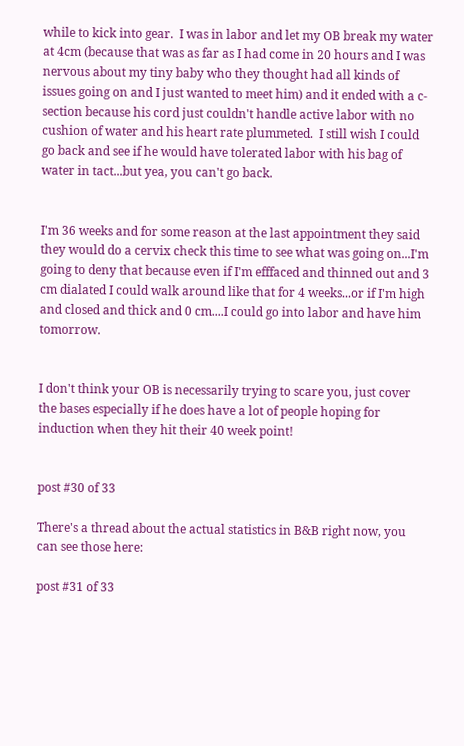while to kick into gear.  I was in labor and let my OB break my water at 4cm (because that was as far as I had come in 20 hours and I was nervous about my tiny baby who they thought had all kinds of issues going on and I just wanted to meet him) and it ended with a c-section because his cord just couldn't handle active labor with no cushion of water and his heart rate plummeted.  I still wish I could go back and see if he would have tolerated labor with his bag of water in tact...but yea, you can't go back.


I'm 36 weeks and for some reason at the last appointment they said they would do a cervix check this time to see what was going on...I'm going to deny that because even if I'm efffaced and thinned out and 3 cm dialated I could walk around like that for 4 weeks...or if I'm high and closed and thick and 0 cm....I could go into labor and have him tomorrow.


I don't think your OB is necessarily trying to scare you, just cover the bases especially if he does have a lot of people hoping for induction when they hit their 40 week point!


post #30 of 33

There's a thread about the actual statistics in B&B right now, you can see those here:

post #31 of 33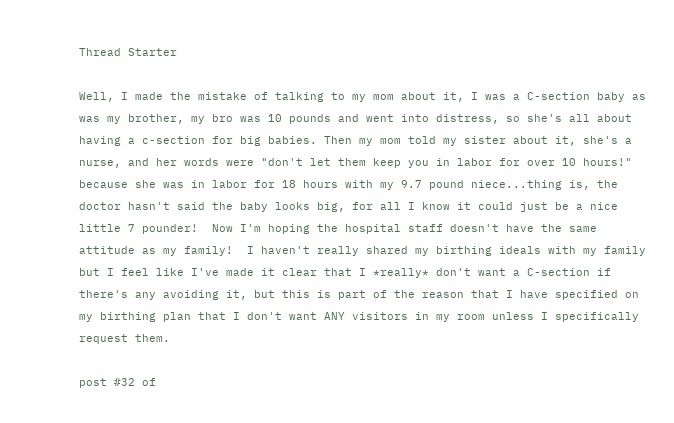Thread Starter

Well, I made the mistake of talking to my mom about it, I was a C-section baby as was my brother, my bro was 10 pounds and went into distress, so she's all about having a c-section for big babies. Then my mom told my sister about it, she's a nurse, and her words were "don't let them keep you in labor for over 10 hours!"  because she was in labor for 18 hours with my 9.7 pound niece...thing is, the doctor hasn't said the baby looks big, for all I know it could just be a nice little 7 pounder!  Now I'm hoping the hospital staff doesn't have the same attitude as my family!  I haven't really shared my birthing ideals with my family but I feel like I've made it clear that I *really* don't want a C-section if there's any avoiding it, but this is part of the reason that I have specified on my birthing plan that I don't want ANY visitors in my room unless I specifically request them.

post #32 of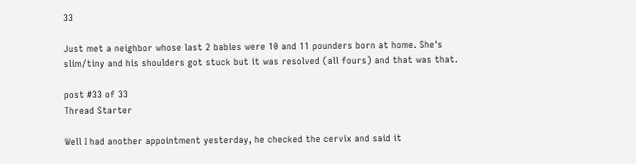33

Just met a neighbor whose last 2 babies were 10 and 11 pounders born at home. She's slim/tiny and his shoulders got stuck but it was resolved (all fours) and that was that.

post #33 of 33
Thread Starter

Well I had another appointment yesterday, he checked the cervix and said it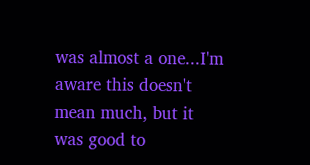was almost a one...I'm aware this doesn't mean much, but it was good to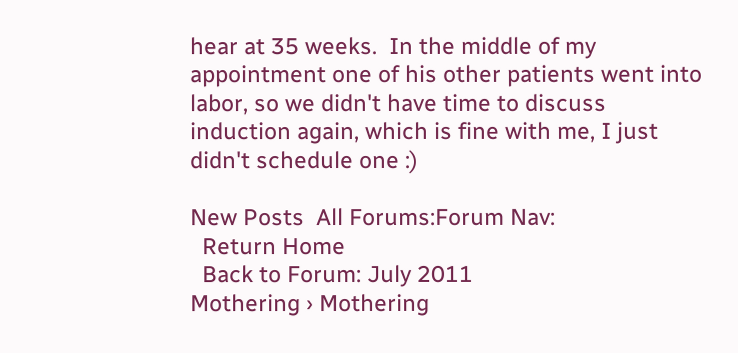hear at 35 weeks.  In the middle of my appointment one of his other patients went into labor, so we didn't have time to discuss induction again, which is fine with me, I just didn't schedule one :)

New Posts  All Forums:Forum Nav:
  Return Home
  Back to Forum: July 2011
Mothering › Mothering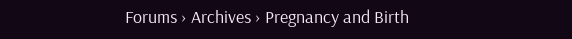Forums › Archives › Pregnancy and Birth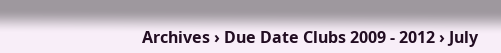Archives › Due Date Clubs 2009 - 2012 › July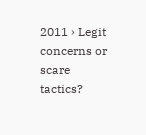2011 › Legit concerns or scare tactics?